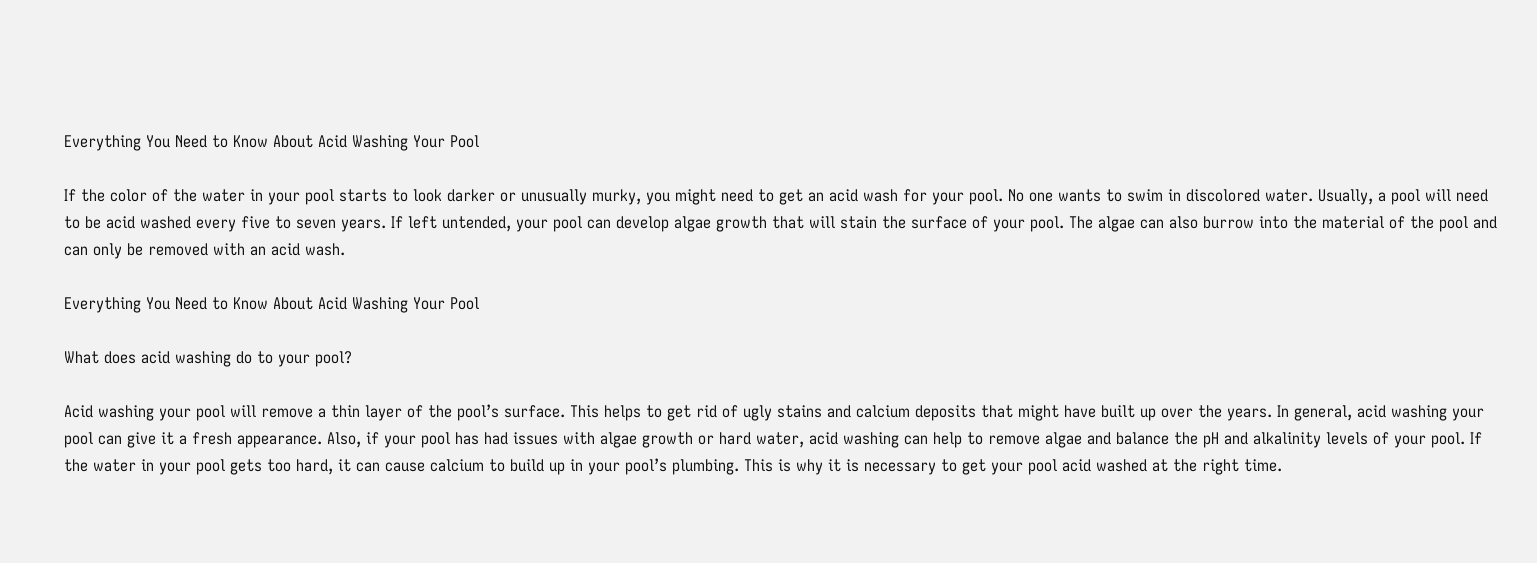Everything You Need to Know About Acid Washing Your Pool

If the color of the water in your pool starts to look darker or unusually murky, you might need to get an acid wash for your pool. No one wants to swim in discolored water. Usually, a pool will need to be acid washed every five to seven years. If left untended, your pool can develop algae growth that will stain the surface of your pool. The algae can also burrow into the material of the pool and can only be removed with an acid wash.

Everything You Need to Know About Acid Washing Your Pool

What does acid washing do to your pool?

Acid washing your pool will remove a thin layer of the pool’s surface. This helps to get rid of ugly stains and calcium deposits that might have built up over the years. In general, acid washing your pool can give it a fresh appearance. Also, if your pool has had issues with algae growth or hard water, acid washing can help to remove algae and balance the pH and alkalinity levels of your pool. If the water in your pool gets too hard, it can cause calcium to build up in your pool’s plumbing. This is why it is necessary to get your pool acid washed at the right time.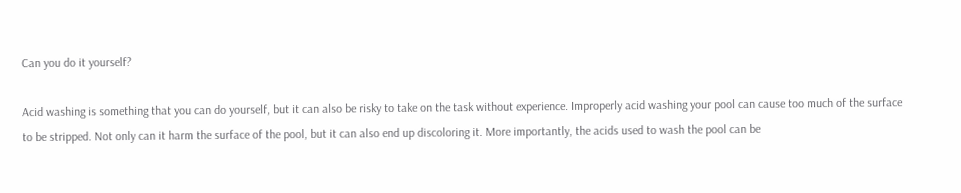Can you do it yourself?

Acid washing is something that you can do yourself, but it can also be risky to take on the task without experience. Improperly acid washing your pool can cause too much of the surface to be stripped. Not only can it harm the surface of the pool, but it can also end up discoloring it. More importantly, the acids used to wash the pool can be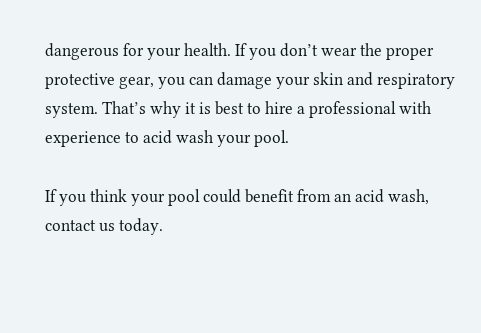dangerous for your health. If you don’t wear the proper protective gear, you can damage your skin and respiratory system. That’s why it is best to hire a professional with experience to acid wash your pool.

If you think your pool could benefit from an acid wash, contact us today.